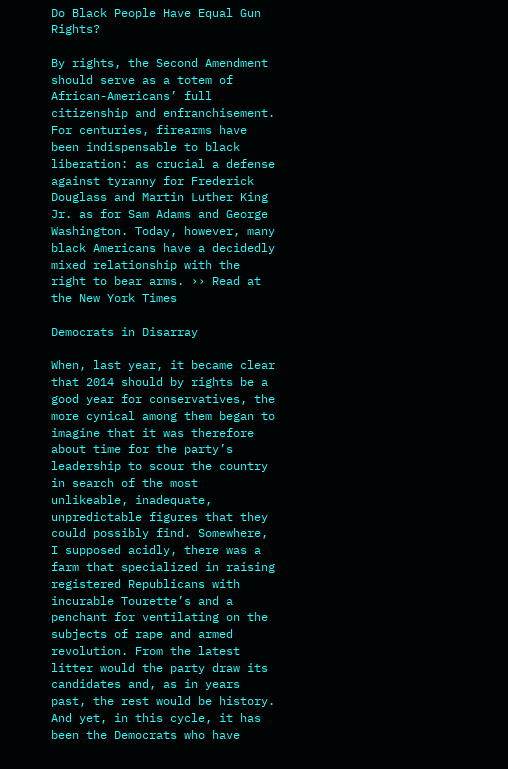Do Black People Have Equal Gun Rights?

By rights, the Second Amendment should serve as a totem of African-Americans’ full citizenship and enfranchisement. For centuries, firearms have been indispensable to black liberation: as crucial a defense against tyranny for Frederick Douglass and Martin Luther King Jr. as for Sam Adams and George Washington. Today, however, many black Americans have a decidedly mixed relationship with the right to bear arms. ›› Read at the New York Times

Democrats in Disarray

When, last year, it became clear that 2014 should by rights be a good year for conservatives, the more cynical among them began to imagine that it was therefore about time for the party’s leadership to scour the country in search of the most unlikeable, inadequate, unpredictable figures that they could possibly find. Somewhere, I supposed acidly, there was a farm that specialized in raising registered Republicans with incurable Tourette’s and a penchant for ventilating on the subjects of rape and armed revolution. From the latest litter would the party draw its candidates and, as in years past, the rest would be history. And yet, in this cycle, it has been the Democrats who have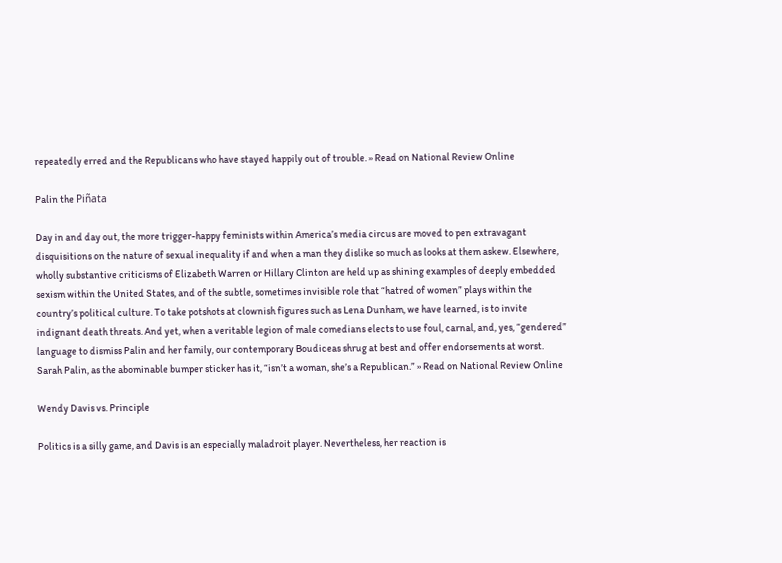repeatedly erred and the Republicans who have stayed happily out of trouble. ›› Read on National Review Online

Palin the Piñata

Day in and day out, the more trigger-happy feminists within America’s media circus are moved to pen extravagant disquisitions on the nature of sexual inequality if and when a man they dislike so much as looks at them askew. Elsewhere, wholly substantive criticisms of Elizabeth Warren or Hillary Clinton are held up as shining examples of deeply embedded sexism within the United States, and of the subtle, sometimes invisible role that “hatred of women” plays within the country’s political culture. To take potshots at clownish figures such as Lena Dunham, we have learned, is to invite indignant death threats. And yet, when a veritable legion of male comedians elects to use foul, carnal, and, yes, “gendered” language to dismiss Palin and her family, our contemporary Boudiceas shrug at best and offer endorsements at worst. Sarah Palin, as the abominable bumper sticker has it, “isn’t a woman, she’s a Republican.” ›› Read on National Review Online

Wendy Davis vs. Principle

Politics is a silly game, and Davis is an especially maladroit player. Nevertheless, her reaction is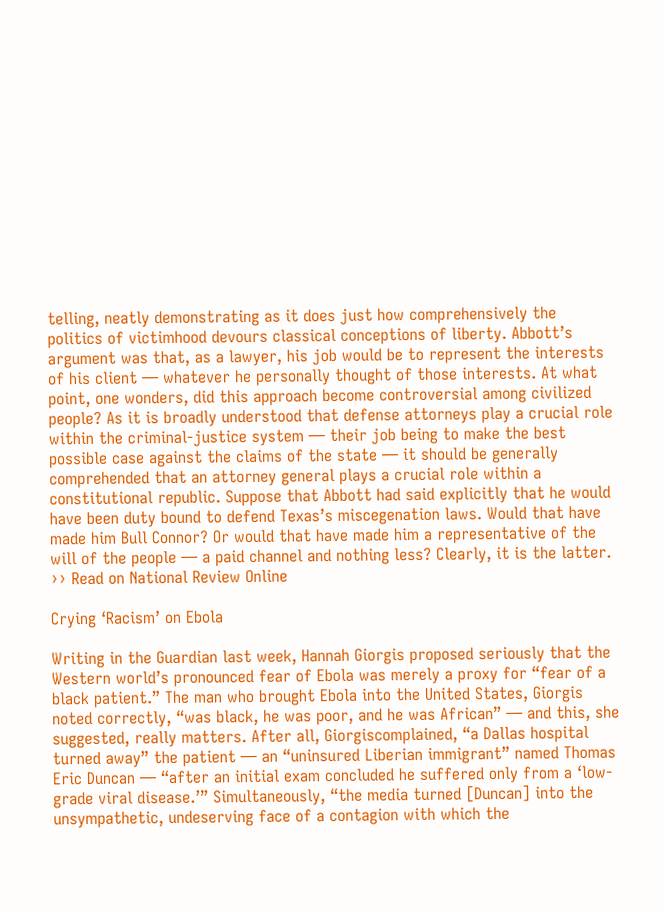telling, neatly demonstrating as it does just how comprehensively the politics of victimhood devours classical conceptions of liberty. Abbott’s argument was that, as a lawyer, his job would be to represent the interests of his client — whatever he personally thought of those interests. At what point, one wonders, did this approach become controversial among civilized people? As it is broadly understood that defense attorneys play a crucial role within the criminal-justice system — their job being to make the best possible case against the claims of the state — it should be generally comprehended that an attorney general plays a crucial role within a constitutional republic. Suppose that Abbott had said explicitly that he would have been duty bound to defend Texas’s miscegenation laws. Would that have made him Bull Connor? Or would that have made him a representative of the will of the people — a paid channel and nothing less? Clearly, it is the latter. ›› Read on National Review Online

Crying ‘Racism’ on Ebola

Writing in the Guardian last week, Hannah Giorgis proposed seriously that the Western world’s pronounced fear of Ebola was merely a proxy for “fear of a black patient.” The man who brought Ebola into the United States, Giorgis noted correctly, “was black, he was poor, and he was African” — and this, she suggested, really matters. After all, Giorgiscomplained, “a Dallas hospital turned away” the patient — an “uninsured Liberian immigrant” named Thomas Eric Duncan — “after an initial exam concluded he suffered only from a ‘low-grade viral disease.’” Simultaneously, “the media turned [Duncan] into the unsympathetic, undeserving face of a contagion with which the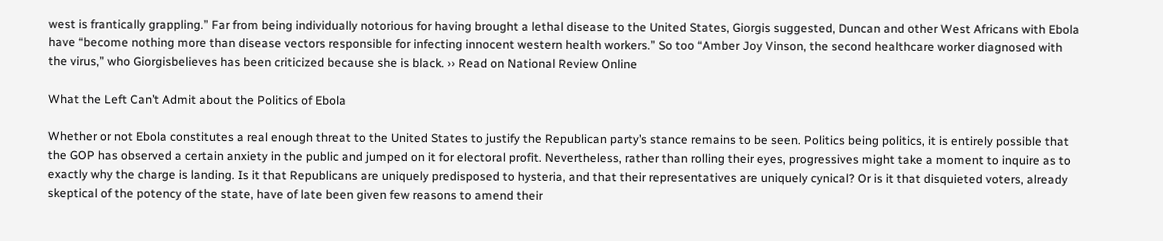west is frantically grappling.” Far from being individually notorious for having brought a lethal disease to the United States, Giorgis suggested, Duncan and other West Africans with Ebola have “become nothing more than disease vectors responsible for infecting innocent western health workers.” So too “Amber Joy Vinson, the second healthcare worker diagnosed with the virus,” who Giorgisbelieves has been criticized because she is black. ›› Read on National Review Online

What the Left Can’t Admit about the Politics of Ebola

Whether or not Ebola constitutes a real enough threat to the United States to justify the Republican party’s stance remains to be seen. Politics being politics, it is entirely possible that the GOP has observed a certain anxiety in the public and jumped on it for electoral profit. Nevertheless, rather than rolling their eyes, progressives might take a moment to inquire as to exactly why the charge is landing. Is it that Republicans are uniquely predisposed to hysteria, and that their representatives are uniquely cynical? Or is it that disquieted voters, already skeptical of the potency of the state, have of late been given few reasons to amend their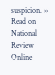suspicion. ›› Read on National Review Online